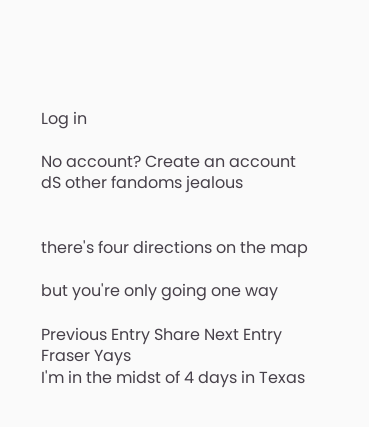Log in

No account? Create an account
dS other fandoms jealous


there's four directions on the map

but you're only going one way

Previous Entry Share Next Entry
Fraser Yays
I'm in the midst of 4 days in Texas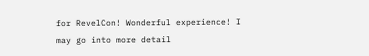for RevelCon! Wonderful experience! I may go into more detail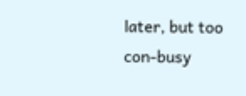later, but too con-busy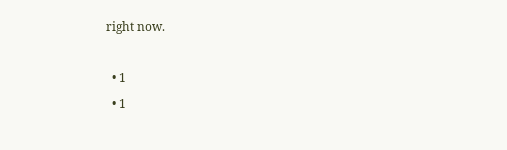right now.

  • 1
  • 1